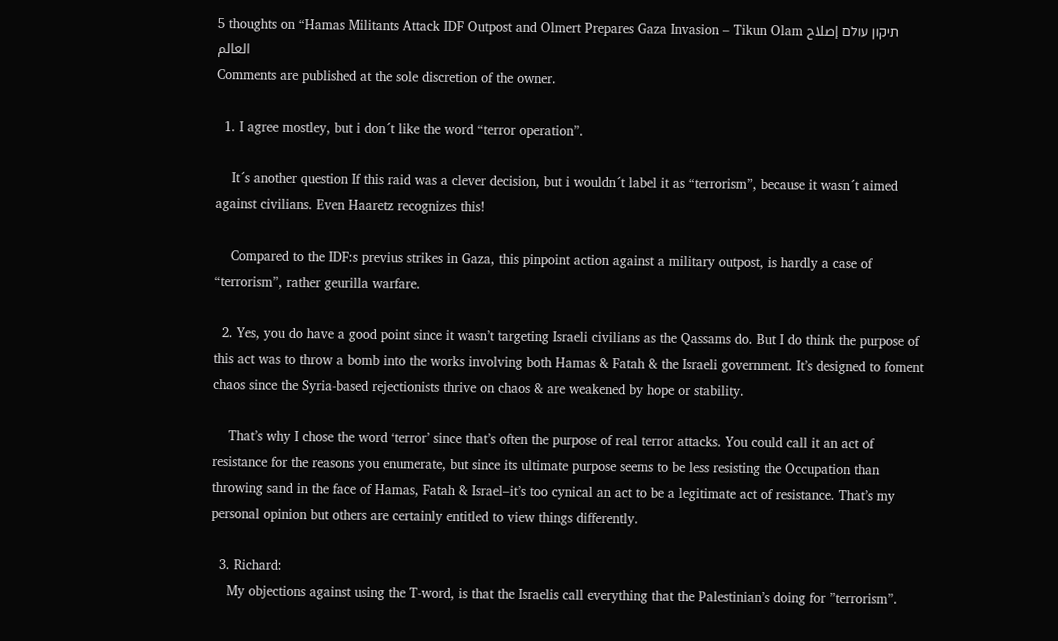5 thoughts on “Hamas Militants Attack IDF Outpost and Olmert Prepares Gaza Invasion – Tikun Olam תיקון עולם إصلاح العالم
Comments are published at the sole discretion of the owner.

  1. I agree mostley, but i don´t like the word “terror operation”.

    It´s another question If this raid was a clever decision, but i wouldn´t label it as “terrorism”, because it wasn´t aimed against civilians. Even Haaretz recognizes this!

    Compared to the IDF:s previus strikes in Gaza, this pinpoint action against a military outpost, is hardly a case of “terrorism”, rather geurilla warfare.

  2. Yes, you do have a good point since it wasn’t targeting Israeli civilians as the Qassams do. But I do think the purpose of this act was to throw a bomb into the works involving both Hamas & Fatah & the Israeli government. It’s designed to foment chaos since the Syria-based rejectionists thrive on chaos & are weakened by hope or stability.

    That’s why I chose the word ‘terror’ since that’s often the purpose of real terror attacks. You could call it an act of resistance for the reasons you enumerate, but since its ultimate purpose seems to be less resisting the Occupation than throwing sand in the face of Hamas, Fatah & Israel–it’s too cynical an act to be a legitimate act of resistance. That’s my personal opinion but others are certainly entitled to view things differently.

  3. Richard:
    My objections against using the T-word, is that the Israelis call everything that the Palestinian’s doing for ”terrorism”.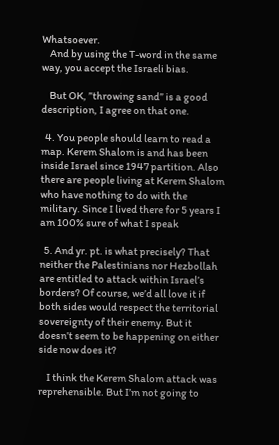Whatsoever.
    And by using the T-word in the same way, you accept the Israeli bias.

    But OK, ”throwing sand” is a good description, I agree on that one.

  4. You people should learn to read a map. Kerem Shalom is and has been inside Israel since 1947 partition. Also there are people living at Kerem Shalom who have nothing to do with the military. Since I lived there for 5 years I am 100% sure of what I speak

  5. And yr. pt. is what precisely? That neither the Palestinians nor Hezbollah are entitled to attack within Israel’s borders? Of course, we’d all love it if both sides would respect the territorial sovereignty of their enemy. But it doesn’t seem to be happening on either side now does it?

    I think the Kerem Shalom attack was reprehensible. But I’m not going to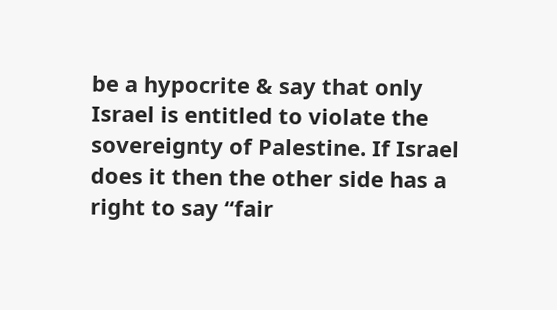be a hypocrite & say that only Israel is entitled to violate the sovereignty of Palestine. If Israel does it then the other side has a right to say “fair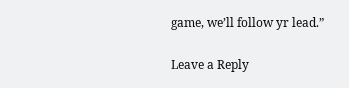game, we’ll follow yr lead.”

Leave a Reply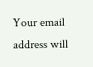Your email address will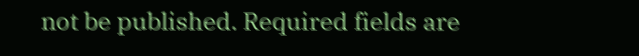not be published. Required fields are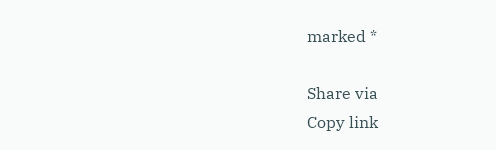marked *

Share via
Copy link